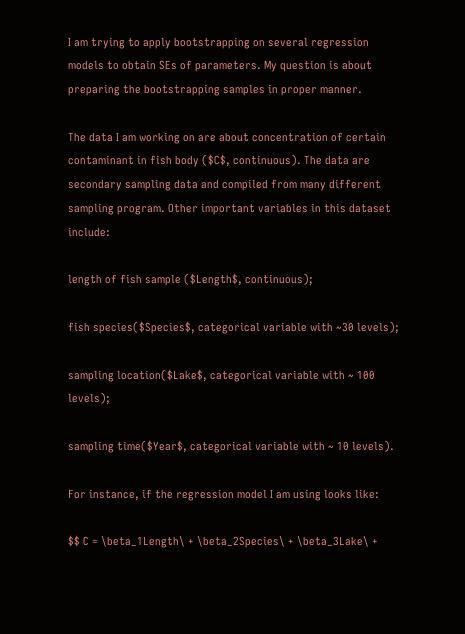I am trying to apply bootstrapping on several regression models to obtain SEs of parameters. My question is about preparing the bootstrapping samples in proper manner.

The data I am working on are about concentration of certain contaminant in fish body ($C$, continuous). The data are secondary sampling data and compiled from many different sampling program. Other important variables in this dataset include:

length of fish sample ($Length$, continuous);

fish species($Species$, categorical variable with ~30 levels);

sampling location($Lake$, categorical variable with ~ 100 levels);

sampling time($Year$, categorical variable with ~ 10 levels).

For instance, if the regression model I am using looks like:

$$ C = \beta_1Length\ + \beta_2Species\ + \beta_3Lake\ +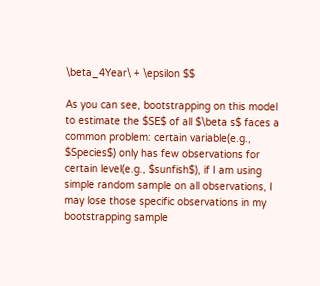\beta_4Year\ + \epsilon $$

As you can see, bootstrapping on this model to estimate the $SE$ of all $\beta s$ faces a common problem: certain variable(e.g., $Species$) only has few observations for certain level(e.g., $sunfish$), if I am using simple random sample on all observations, I may lose those specific observations in my bootstrapping sample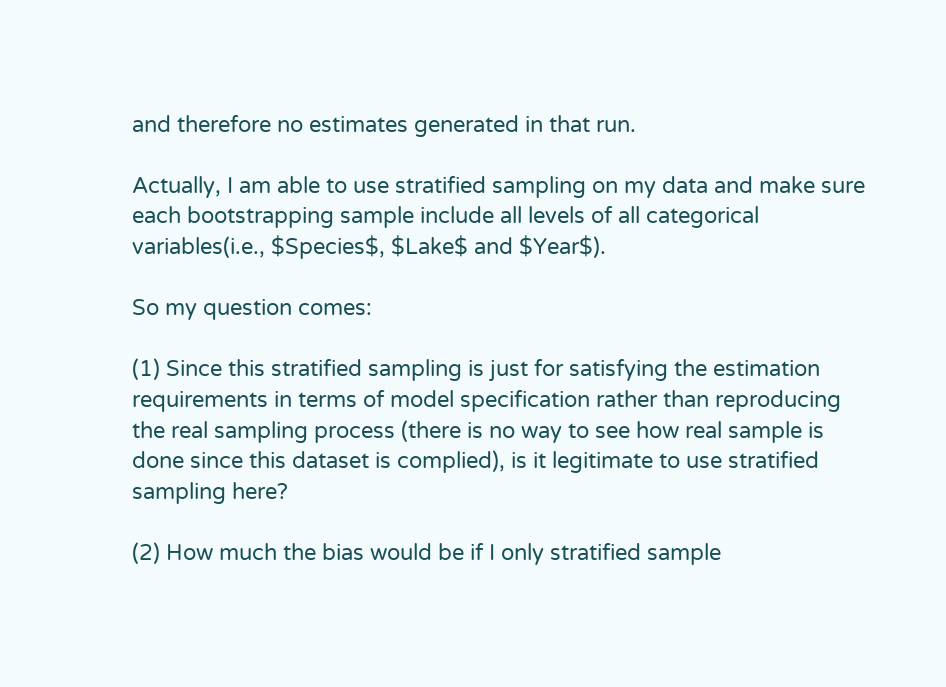and therefore no estimates generated in that run.

Actually, I am able to use stratified sampling on my data and make sure each bootstrapping sample include all levels of all categorical variables(i.e., $Species$, $Lake$ and $Year$).

So my question comes:

(1) Since this stratified sampling is just for satisfying the estimation requirements in terms of model specification rather than reproducing the real sampling process (there is no way to see how real sample is done since this dataset is complied), is it legitimate to use stratified sampling here?

(2) How much the bias would be if I only stratified sample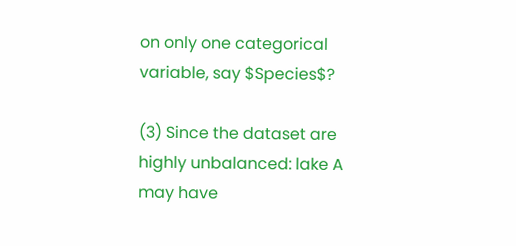on only one categorical variable, say $Species$?

(3) Since the dataset are highly unbalanced: lake A may have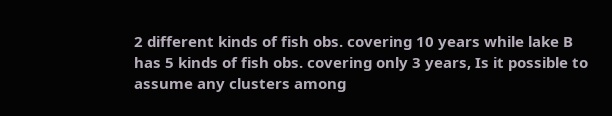2 different kinds of fish obs. covering 10 years while lake B has 5 kinds of fish obs. covering only 3 years, Is it possible to assume any clusters among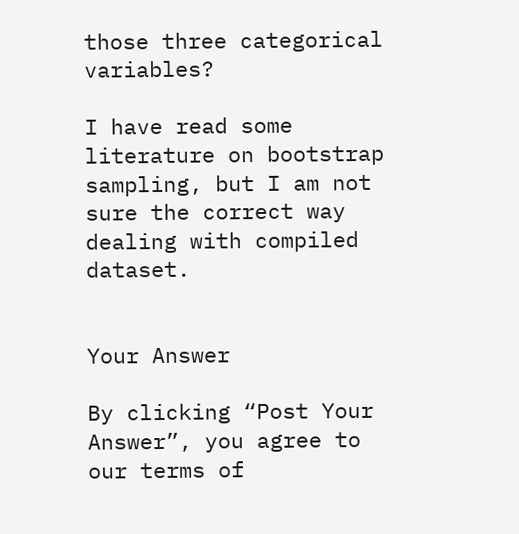those three categorical variables?

I have read some literature on bootstrap sampling, but I am not sure the correct way dealing with compiled dataset.


Your Answer

By clicking “Post Your Answer”, you agree to our terms of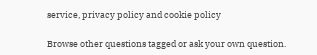service, privacy policy and cookie policy

Browse other questions tagged or ask your own question.